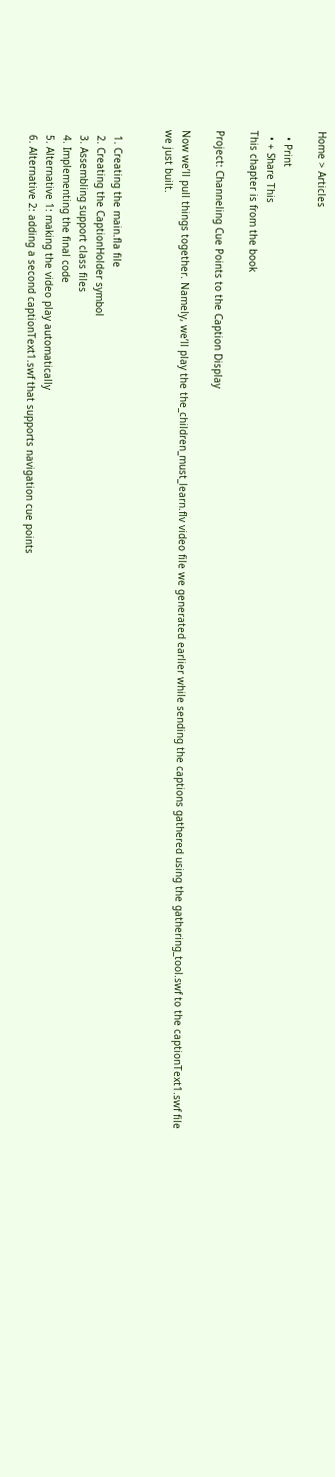Home > Articles

  • Print
  • + Share This
This chapter is from the book

Project: Channeling Cue Points to the Caption Display

Now we’ll pull things together. Namely, we’ll play the the_children_must_learn.flv video file we generated earlier while sending the captions gathered using the gathering_tool.swf to the captionText1.swf file we just built.


  1. Creating the main.fla file
  2. Creating the CaptionHolder symbol
  3. Assembling support class files
  4. Implementing the final code
  5. Alternative 1: making the video play automatically
  6. Alternative 2: adding a second captionText1.swf that supports navigation cue points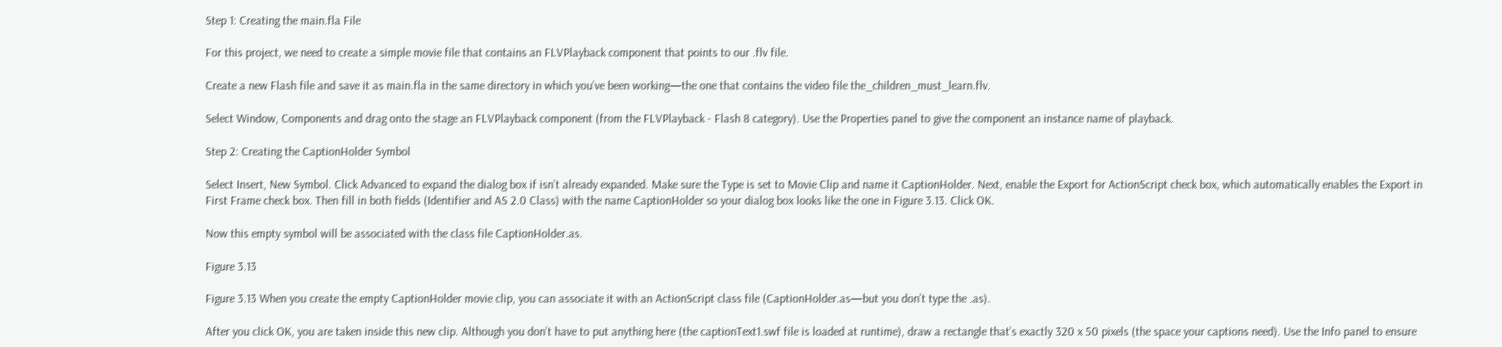Step 1: Creating the main.fla File

For this project, we need to create a simple movie file that contains an FLVPlayback component that points to our .flv file.

Create a new Flash file and save it as main.fla in the same directory in which you’ve been working—the one that contains the video file the_children_must_learn.flv.

Select Window, Components and drag onto the stage an FLVPlayback component (from the FLVPlayback - Flash 8 category). Use the Properties panel to give the component an instance name of playback.

Step 2: Creating the CaptionHolder Symbol

Select Insert, New Symbol. Click Advanced to expand the dialog box if isn’t already expanded. Make sure the Type is set to Movie Clip and name it CaptionHolder. Next, enable the Export for ActionScript check box, which automatically enables the Export in First Frame check box. Then fill in both fields (Identifier and AS 2.0 Class) with the name CaptionHolder so your dialog box looks like the one in Figure 3.13. Click OK.

Now this empty symbol will be associated with the class file CaptionHolder.as.

Figure 3.13

Figure 3.13 When you create the empty CaptionHolder movie clip, you can associate it with an ActionScript class file (CaptionHolder.as—but you don’t type the .as).

After you click OK, you are taken inside this new clip. Although you don’t have to put anything here (the captionText1.swf file is loaded at runtime), draw a rectangle that’s exactly 320 x 50 pixels (the space your captions need). Use the Info panel to ensure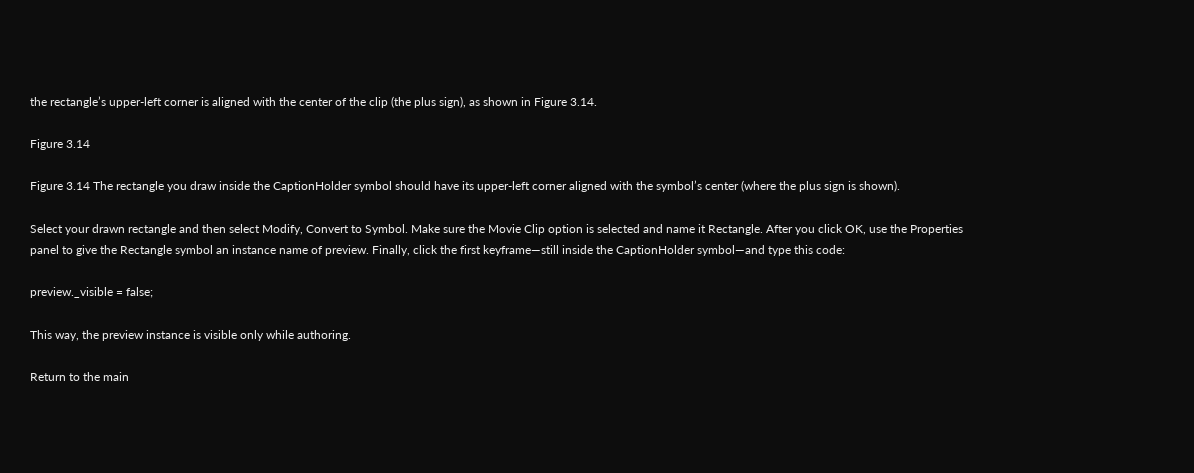the rectangle’s upper-left corner is aligned with the center of the clip (the plus sign), as shown in Figure 3.14.

Figure 3.14

Figure 3.14 The rectangle you draw inside the CaptionHolder symbol should have its upper-left corner aligned with the symbol’s center (where the plus sign is shown).

Select your drawn rectangle and then select Modify, Convert to Symbol. Make sure the Movie Clip option is selected and name it Rectangle. After you click OK, use the Properties panel to give the Rectangle symbol an instance name of preview. Finally, click the first keyframe—still inside the CaptionHolder symbol—and type this code:

preview._visible = false;

This way, the preview instance is visible only while authoring.

Return to the main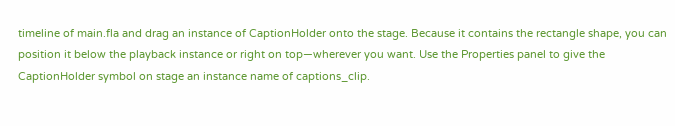timeline of main.fla and drag an instance of CaptionHolder onto the stage. Because it contains the rectangle shape, you can position it below the playback instance or right on top—wherever you want. Use the Properties panel to give the CaptionHolder symbol on stage an instance name of captions_clip.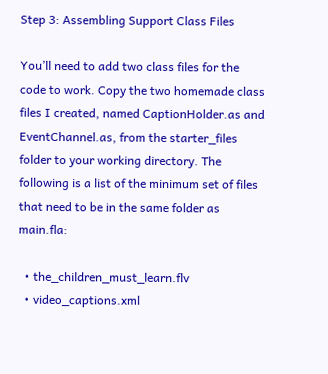Step 3: Assembling Support Class Files

You’ll need to add two class files for the code to work. Copy the two homemade class files I created, named CaptionHolder.as and EventChannel.as, from the starter_files folder to your working directory. The following is a list of the minimum set of files that need to be in the same folder as main.fla:

  • the_children_must_learn.flv
  • video_captions.xml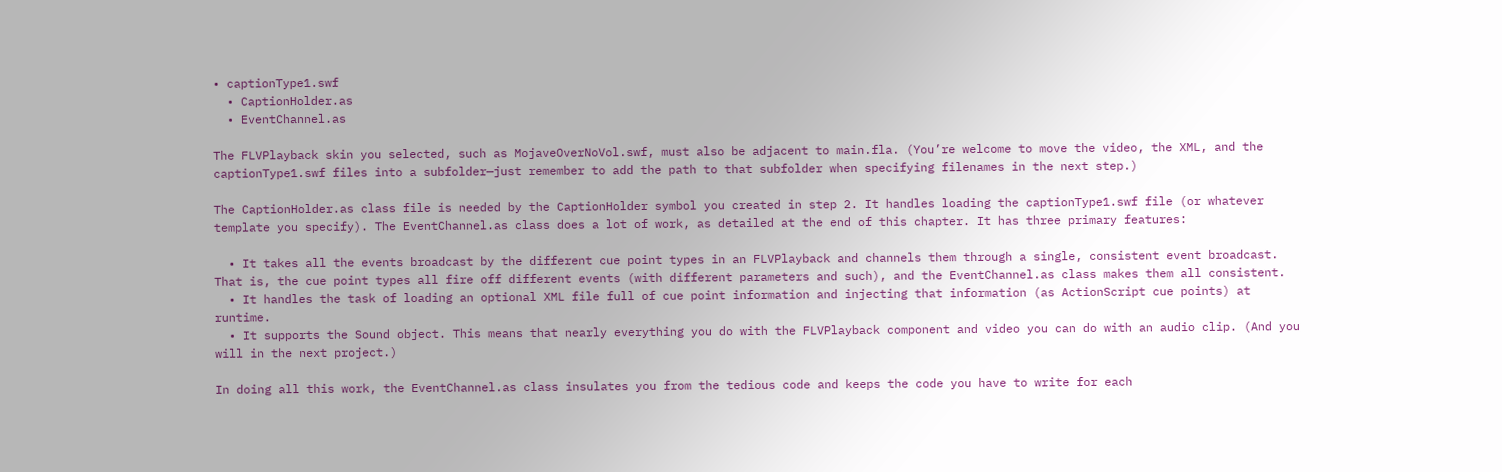• captionType1.swf
  • CaptionHolder.as
  • EventChannel.as

The FLVPlayback skin you selected, such as MojaveOverNoVol.swf, must also be adjacent to main.fla. (You’re welcome to move the video, the XML, and the captionType1.swf files into a subfolder—just remember to add the path to that subfolder when specifying filenames in the next step.)

The CaptionHolder.as class file is needed by the CaptionHolder symbol you created in step 2. It handles loading the captionType1.swf file (or whatever template you specify). The EventChannel.as class does a lot of work, as detailed at the end of this chapter. It has three primary features:

  • It takes all the events broadcast by the different cue point types in an FLVPlayback and channels them through a single, consistent event broadcast. That is, the cue point types all fire off different events (with different parameters and such), and the EventChannel.as class makes them all consistent.
  • It handles the task of loading an optional XML file full of cue point information and injecting that information (as ActionScript cue points) at runtime.
  • It supports the Sound object. This means that nearly everything you do with the FLVPlayback component and video you can do with an audio clip. (And you will in the next project.)

In doing all this work, the EventChannel.as class insulates you from the tedious code and keeps the code you have to write for each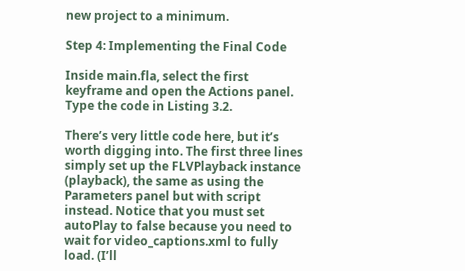new project to a minimum.

Step 4: Implementing the Final Code

Inside main.fla, select the first keyframe and open the Actions panel. Type the code in Listing 3.2.

There’s very little code here, but it’s worth digging into. The first three lines simply set up the FLVPlayback instance (playback), the same as using the Parameters panel but with script instead. Notice that you must set autoPlay to false because you need to wait for video_captions.xml to fully load. (I’ll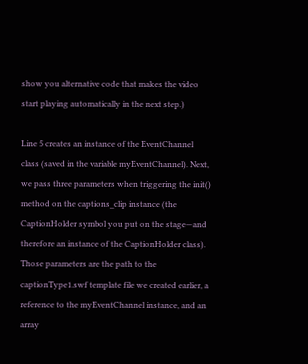show you alternative code that makes the video start playing automatically in the next step.)

Line 5 creates an instance of the EventChannel class (saved in the variable myEventChannel). Next, we pass three parameters when triggering the init() method on the captions_clip instance (the CaptionHolder symbol you put on the stage—and therefore an instance of the CaptionHolder class). Those parameters are the path to the captionType1.swf template file we created earlier, a reference to the myEventChannel instance, and an array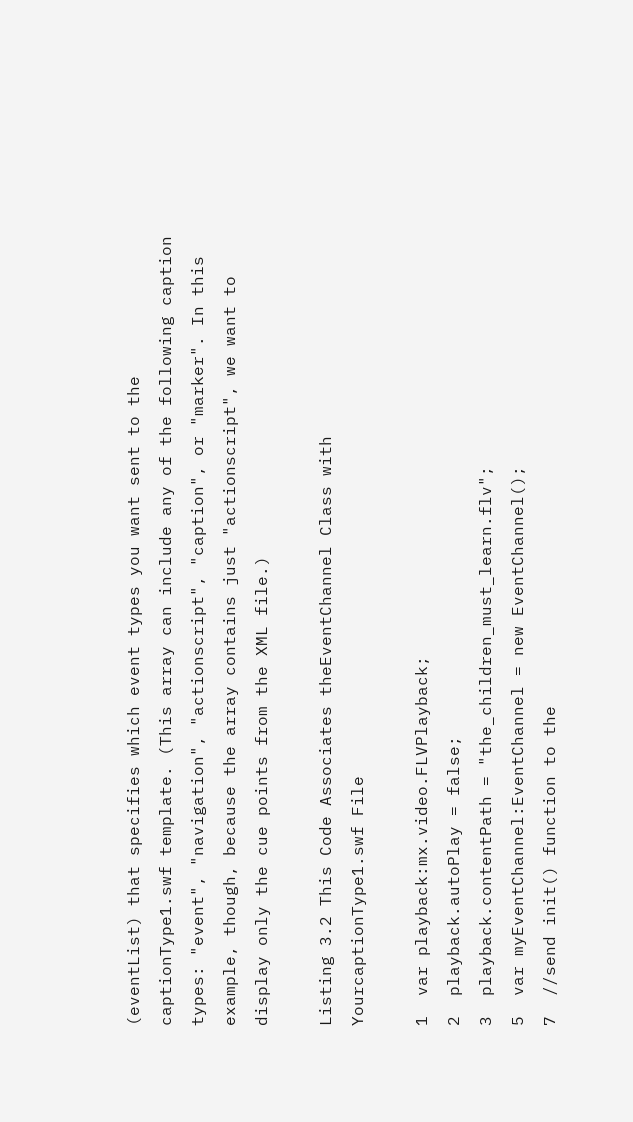(eventList) that specifies which event types you want sent to the captionType1.swf template. (This array can include any of the following caption types: "event", "navigation", "actionscript", "caption", or "marker". In this example, though, because the array contains just "actionscript", we want to display only the cue points from the XML file.)

Listing 3.2 This Code Associates theEventChannel Class with YourcaptionType1.swf File

1  var playback:mx.video.FLVPlayback;
2  playback.autoPlay = false;
3  playback.contentPath = "the_children_must_learn.flv";
5  var myEventChannel:EventChannel = new EventChannel();
7  //send init() function to the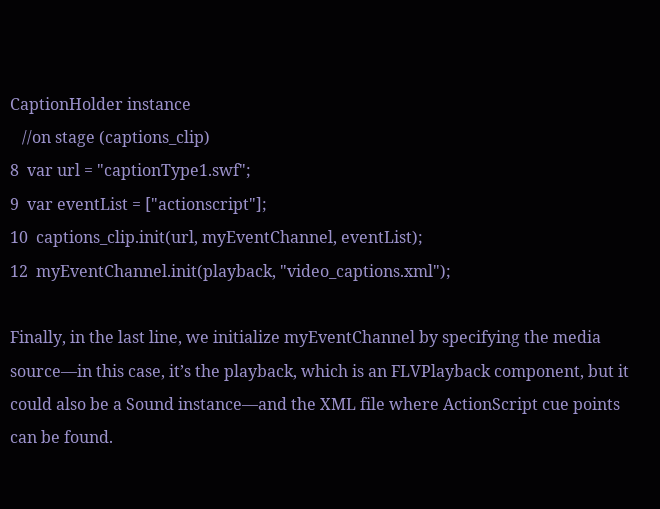CaptionHolder instance
   //on stage (captions_clip)
8  var url = "captionType1.swf";
9  var eventList = ["actionscript"];
10  captions_clip.init(url, myEventChannel, eventList);
12  myEventChannel.init(playback, "video_captions.xml");

Finally, in the last line, we initialize myEventChannel by specifying the media source—in this case, it’s the playback, which is an FLVPlayback component, but it could also be a Sound instance—and the XML file where ActionScript cue points can be found.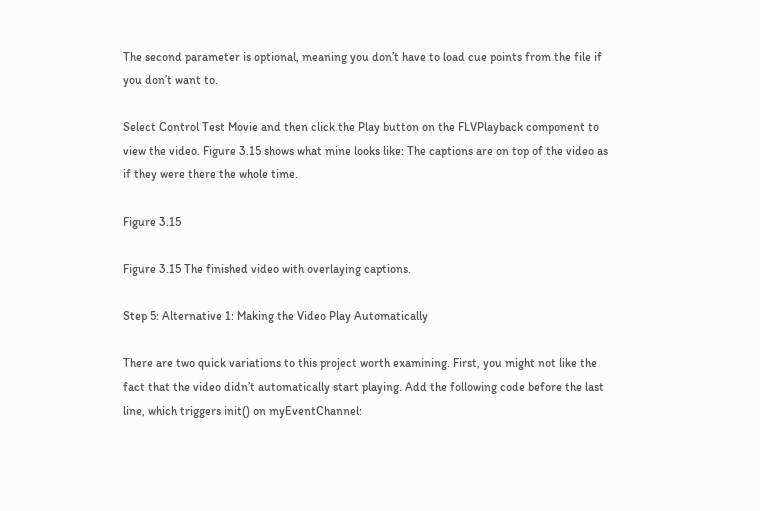The second parameter is optional, meaning you don’t have to load cue points from the file if you don’t want to.

Select Control Test Movie and then click the Play button on the FLVPlayback component to view the video. Figure 3.15 shows what mine looks like: The captions are on top of the video as if they were there the whole time.

Figure 3.15

Figure 3.15 The finished video with overlaying captions.

Step 5: Alternative 1: Making the Video Play Automatically

There are two quick variations to this project worth examining. First, you might not like the fact that the video didn’t automatically start playing. Add the following code before the last line, which triggers init() on myEventChannel: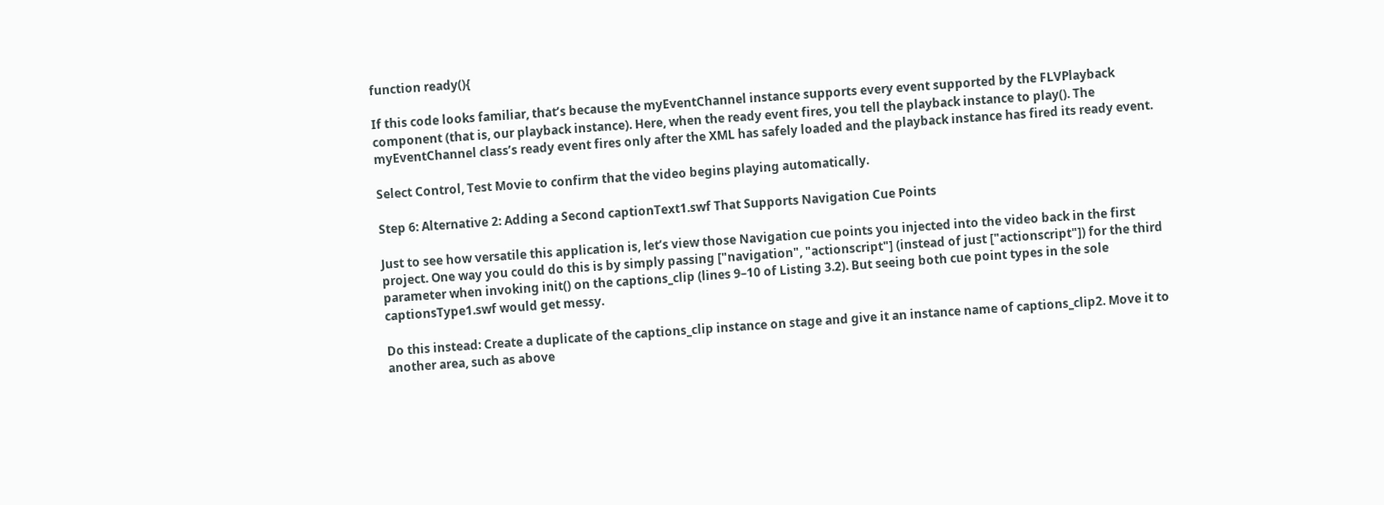function ready(){

If this code looks familiar, that’s because the myEventChannel instance supports every event supported by the FLVPlayback component (that is, our playback instance). Here, when the ready event fires, you tell the playback instance to play(). The myEventChannel class’s ready event fires only after the XML has safely loaded and the playback instance has fired its ready event.

Select Control, Test Movie to confirm that the video begins playing automatically.

Step 6: Alternative 2: Adding a Second captionText1.swf That Supports Navigation Cue Points

Just to see how versatile this application is, let’s view those Navigation cue points you injected into the video back in the first project. One way you could do this is by simply passing ["navigation", "actionscript"] (instead of just ["actionscript"]) for the third parameter when invoking init() on the captions_clip (lines 9–10 of Listing 3.2). But seeing both cue point types in the sole captionsType1.swf would get messy.

Do this instead: Create a duplicate of the captions_clip instance on stage and give it an instance name of captions_clip2. Move it to another area, such as above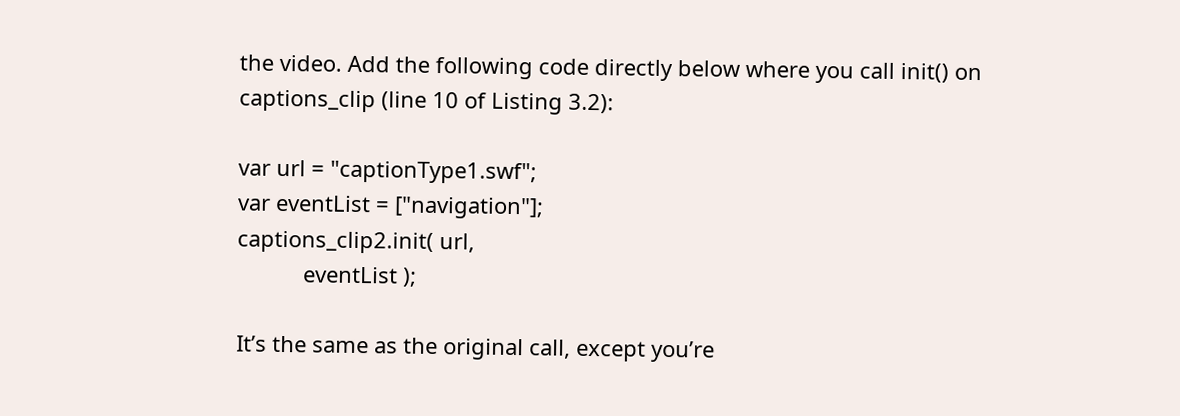the video. Add the following code directly below where you call init() on captions_clip (line 10 of Listing 3.2):

var url = "captionType1.swf";
var eventList = ["navigation"];
captions_clip2.init( url,
           eventList );

It’s the same as the original call, except you’re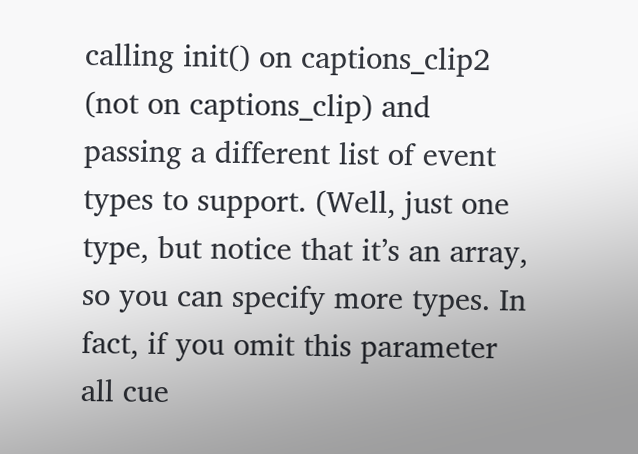calling init() on captions_clip2 (not on captions_clip) and passing a different list of event types to support. (Well, just one type, but notice that it’s an array, so you can specify more types. In fact, if you omit this parameter all cue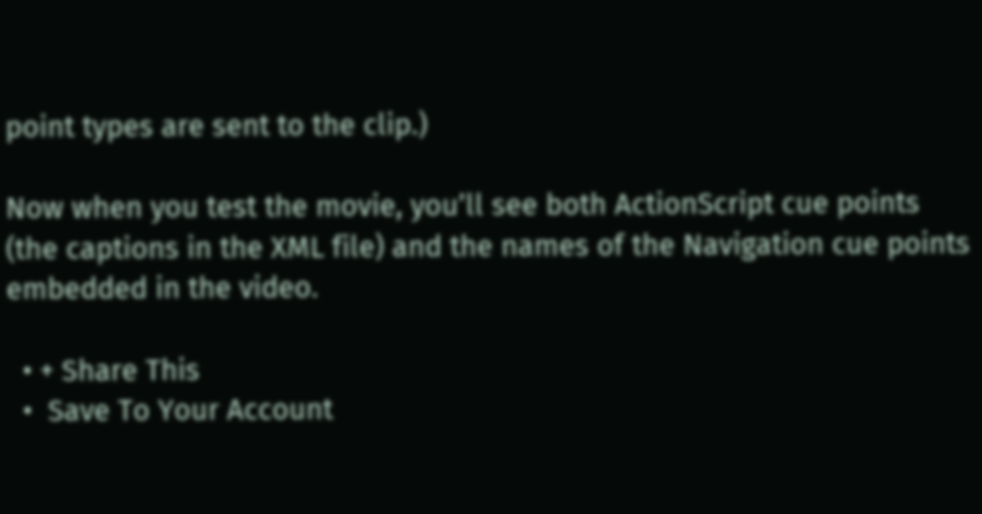point types are sent to the clip.)

Now when you test the movie, you’ll see both ActionScript cue points (the captions in the XML file) and the names of the Navigation cue points embedded in the video.

  • + Share This
  •  Save To Your Account